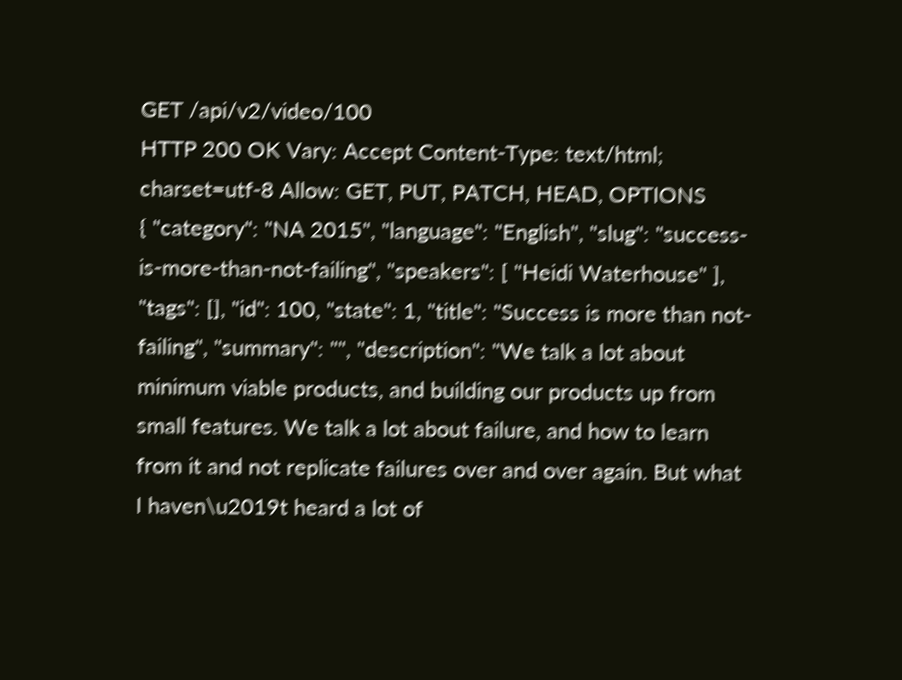GET /api/v2/video/100
HTTP 200 OK Vary: Accept Content-Type: text/html; charset=utf-8 Allow: GET, PUT, PATCH, HEAD, OPTIONS
{ "category": "NA 2015", "language": "English", "slug": "success-is-more-than-not-failing", "speakers": [ "Heidi Waterhouse" ], "tags": [], "id": 100, "state": 1, "title": "Success is more than not-failing", "summary": "", "description": "We talk a lot about minimum viable products, and building our products up from small features. We talk a lot about failure, and how to learn from it and not replicate failures over and over again. But what I haven\u2019t heard a lot of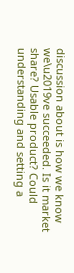discussion about is how we know we\u2019ve succeeded. Is it market share? Usable product? Could understanding and setting a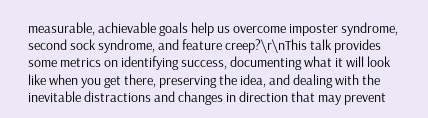measurable, achievable goals help us overcome imposter syndrome, second sock syndrome, and feature creep?\r\nThis talk provides some metrics on identifying success, documenting what it will look like when you get there, preserving the idea, and dealing with the inevitable distractions and changes in direction that may prevent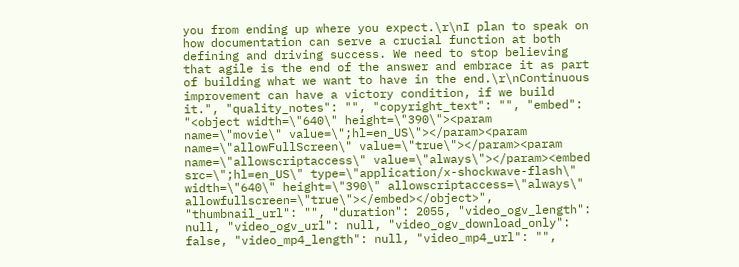you from ending up where you expect.\r\nI plan to speak on how documentation can serve a crucial function at both defining and driving success. We need to stop believing that agile is the end of the answer and embrace it as part of building what we want to have in the end.\r\nContinuous improvement can have a victory condition, if we build it.", "quality_notes": "", "copyright_text": "", "embed": "<object width=\"640\" height=\"390\"><param name=\"movie\" value=\";hl=en_US\"></param><param name=\"allowFullScreen\" value=\"true\"></param><param name=\"allowscriptaccess\" value=\"always\"></param><embed src=\";hl=en_US\" type=\"application/x-shockwave-flash\" width=\"640\" height=\"390\" allowscriptaccess=\"always\" allowfullscreen=\"true\"></embed></object>", "thumbnail_url": "", "duration": 2055, "video_ogv_length": null, "video_ogv_url": null, "video_ogv_download_only": false, "video_mp4_length": null, "video_mp4_url": "",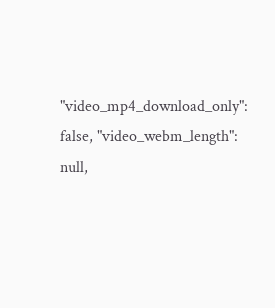"video_mp4_download_only": false, "video_webm_length": null,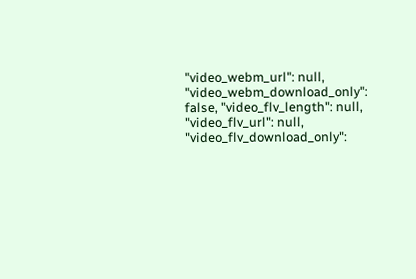"video_webm_url": null, "video_webm_download_only": false, "video_flv_length": null, "video_flv_url": null, "video_flv_download_only":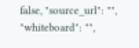false, "source_url": "", "whiteboard": "",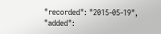"recorded": "2015-05-19", "added":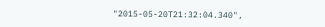"2015-05-20T21:32:04.340",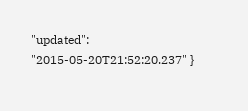"updated": "2015-05-20T21:52:20.237" }